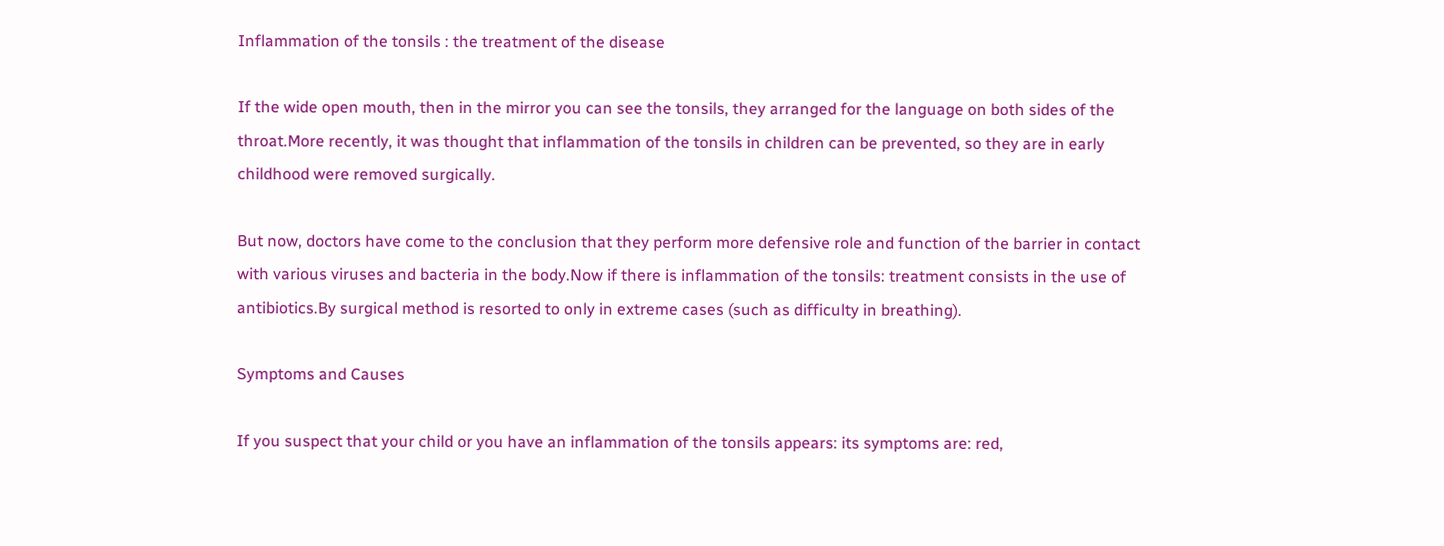Inflammation of the tonsils : the treatment of the disease

If the wide open mouth, then in the mirror you can see the tonsils, they arranged for the language on both sides of the throat.More recently, it was thought that inflammation of the tonsils in children can be prevented, so they are in early childhood were removed surgically.

But now, doctors have come to the conclusion that they perform more defensive role and function of the barrier in contact with various viruses and bacteria in the body.Now if there is inflammation of the tonsils: treatment consists in the use of antibiotics.By surgical method is resorted to only in extreme cases (such as difficulty in breathing).

Symptoms and Causes

If you suspect that your child or you have an inflammation of the tonsils appears: its symptoms are: red,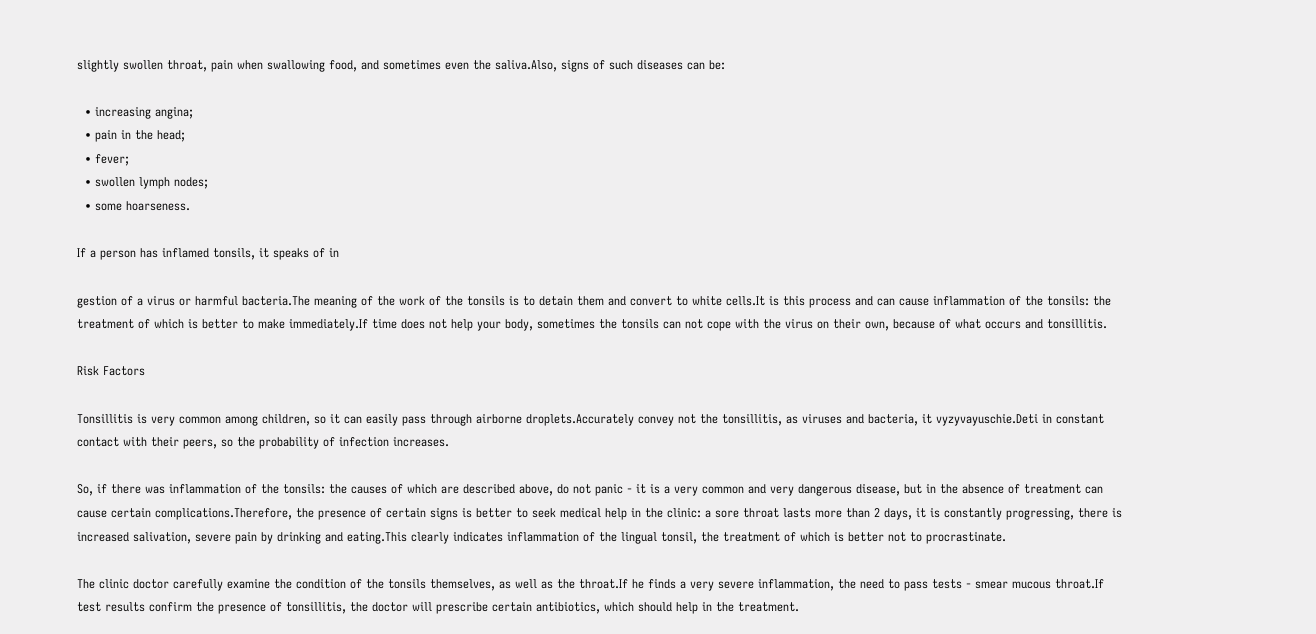slightly swollen throat, pain when swallowing food, and sometimes even the saliva.Also, signs of such diseases can be:

  • increasing angina;
  • pain in the head;
  • fever;
  • swollen lymph nodes;
  • some hoarseness.

If a person has inflamed tonsils, it speaks of in

gestion of a virus or harmful bacteria.The meaning of the work of the tonsils is to detain them and convert to white cells.It is this process and can cause inflammation of the tonsils: the treatment of which is better to make immediately.If time does not help your body, sometimes the tonsils can not cope with the virus on their own, because of what occurs and tonsillitis.

Risk Factors

Tonsillitis is very common among children, so it can easily pass through airborne droplets.Accurately convey not the tonsillitis, as viruses and bacteria, it vyzyvayuschie.Deti in constant contact with their peers, so the probability of infection increases.

So, if there was inflammation of the tonsils: the causes of which are described above, do not panic - it is a very common and very dangerous disease, but in the absence of treatment can cause certain complications.Therefore, the presence of certain signs is better to seek medical help in the clinic: a sore throat lasts more than 2 days, it is constantly progressing, there is increased salivation, severe pain by drinking and eating.This clearly indicates inflammation of the lingual tonsil, the treatment of which is better not to procrastinate.

The clinic doctor carefully examine the condition of the tonsils themselves, as well as the throat.If he finds a very severe inflammation, the need to pass tests - smear mucous throat.If test results confirm the presence of tonsillitis, the doctor will prescribe certain antibiotics, which should help in the treatment.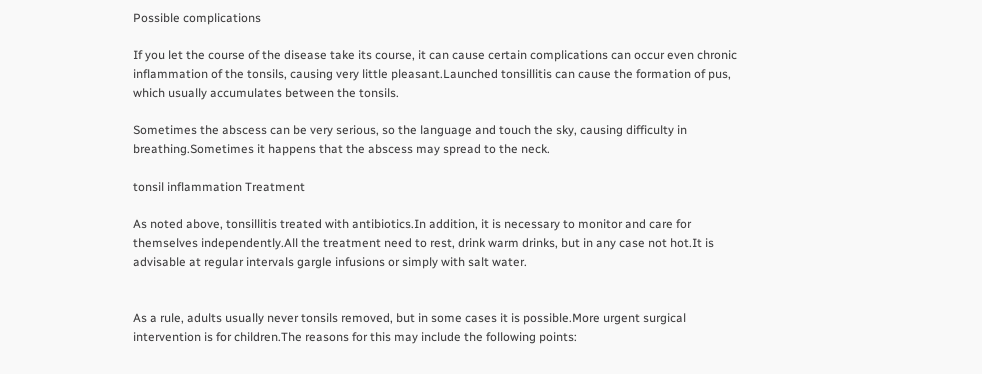Possible complications

If you let the course of the disease take its course, it can cause certain complications can occur even chronic inflammation of the tonsils, causing very little pleasant.Launched tonsillitis can cause the formation of pus, which usually accumulates between the tonsils.

Sometimes the abscess can be very serious, so the language and touch the sky, causing difficulty in breathing.Sometimes it happens that the abscess may spread to the neck.

tonsil inflammation Treatment

As noted above, tonsillitis treated with antibiotics.In addition, it is necessary to monitor and care for themselves independently.All the treatment need to rest, drink warm drinks, but in any case not hot.It is advisable at regular intervals gargle infusions or simply with salt water.


As a rule, adults usually never tonsils removed, but in some cases it is possible.More urgent surgical intervention is for children.The reasons for this may include the following points: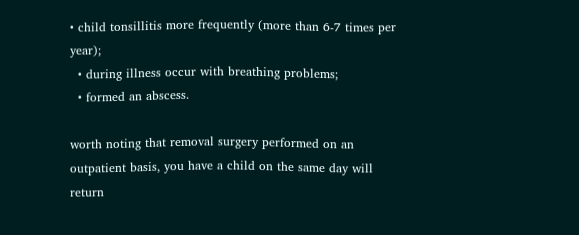• child tonsillitis more frequently (more than 6-7 times per year);
  • during illness occur with breathing problems;
  • formed an abscess.

worth noting that removal surgery performed on an outpatient basis, you have a child on the same day will return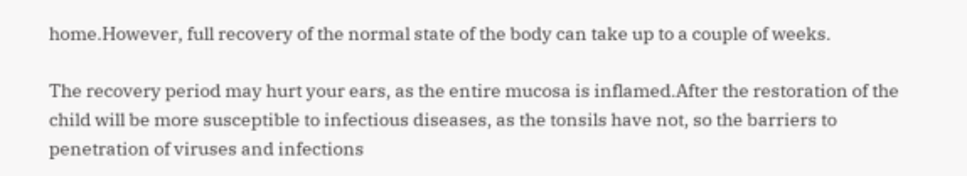home.However, full recovery of the normal state of the body can take up to a couple of weeks.

The recovery period may hurt your ears, as the entire mucosa is inflamed.After the restoration of the child will be more susceptible to infectious diseases, as the tonsils have not, so the barriers to penetration of viruses and infections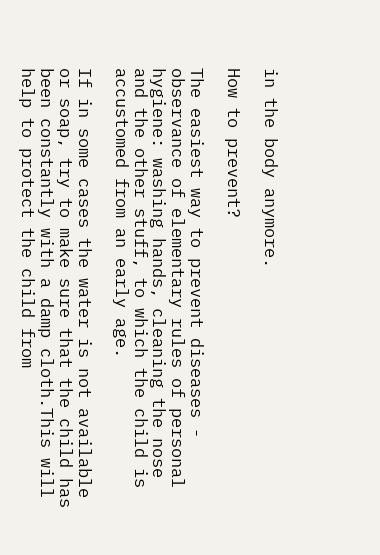in the body anymore.

How to prevent?

The easiest way to prevent diseases - observance of elementary rules of personal hygiene: washing hands, cleaning the nose and the other stuff, to which the child is accustomed from an early age.

If in some cases the water is not available or soap, try to make sure that the child has been constantly with a damp cloth.This will help to protect the child from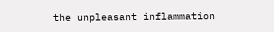the unpleasant inflammation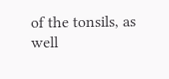of the tonsils, as well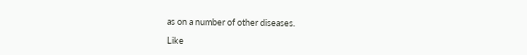as on a number of other diseases.

Like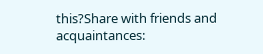this?Share with friends and acquaintances: